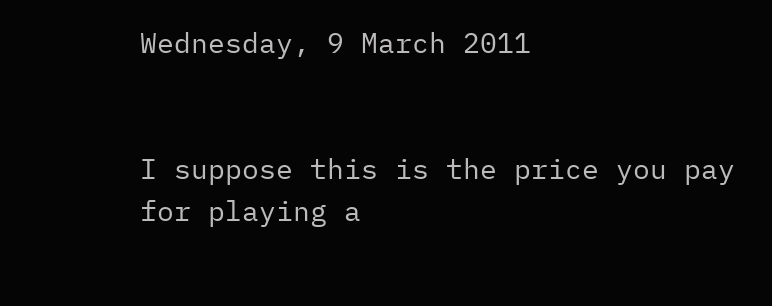Wednesday, 9 March 2011


I suppose this is the price you pay for playing a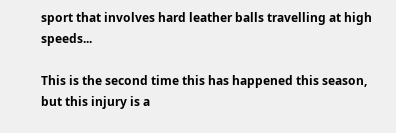sport that involves hard leather balls travelling at high speeds...

This is the second time this has happened this season, but this injury is a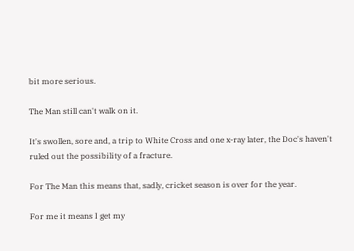bit more serious.

The Man still can't walk on it.

It's swollen, sore and, a trip to White Cross and one x-ray later, the Doc's haven't ruled out the possibility of a fracture.

For The Man this means that, sadly, cricket season is over for the year.

For me it means I get my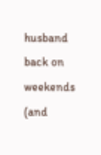husband back on weekends (and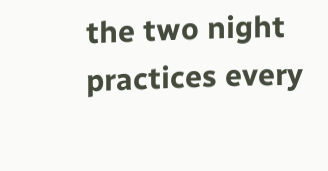the two night practices every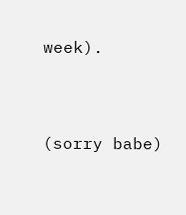week).


(sorry babe)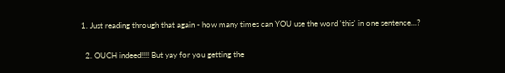1. Just reading through that again - how many times can YOU use the word 'this' in one sentence...?

  2. OUCH indeed!!!! But yay for you getting the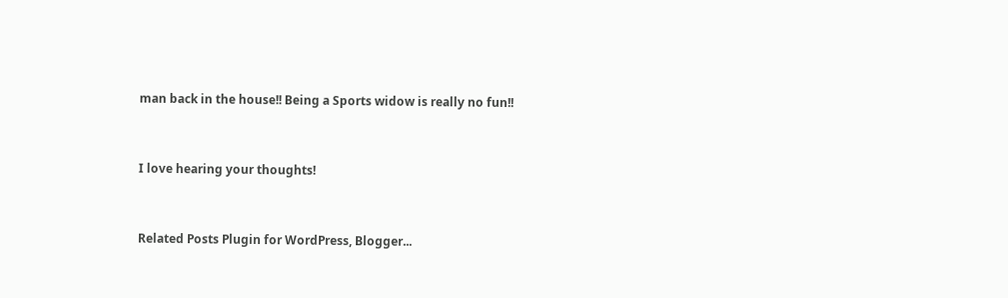man back in the house!! Being a Sports widow is really no fun!!


I love hearing your thoughts!


Related Posts Plugin for WordPress, Blogger...